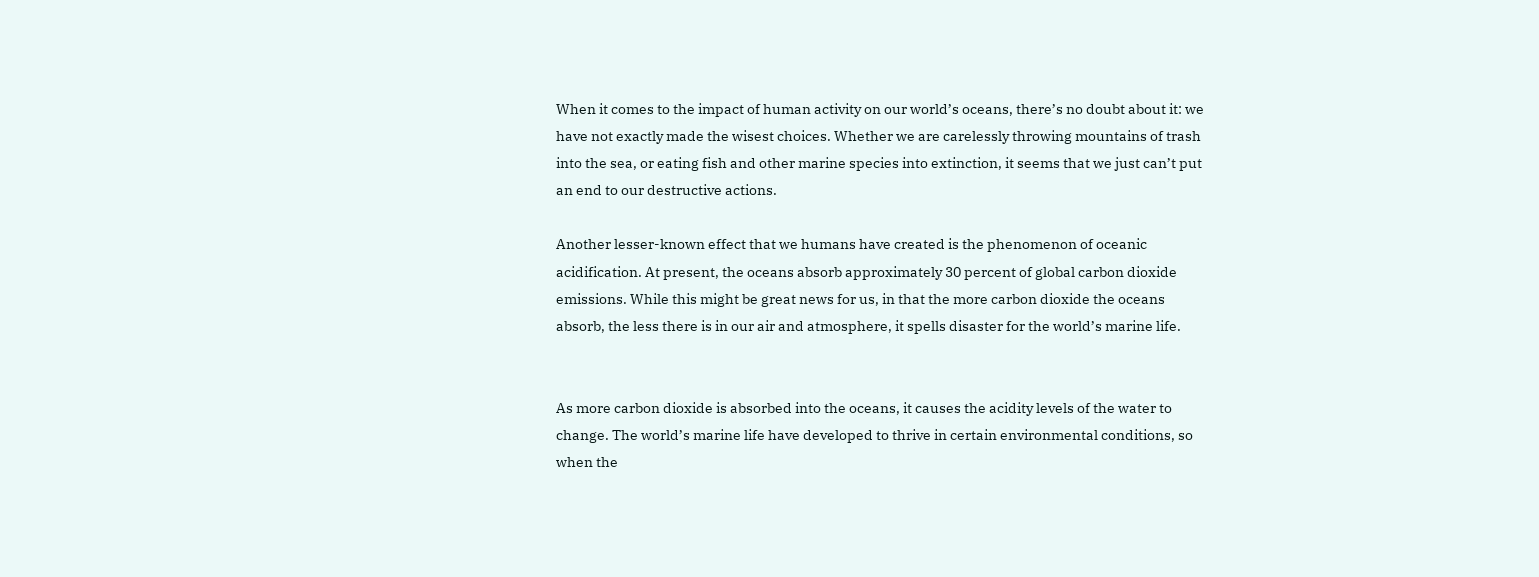When it comes to the impact of human activity on our world’s oceans, there’s no doubt about it: we have not exactly made the wisest choices. Whether we are carelessly throwing mountains of trash into the sea, or eating fish and other marine species into extinction, it seems that we just can’t put an end to our destructive actions.

Another lesser-known effect that we humans have created is the phenomenon of oceanic acidification. At present, the oceans absorb approximately 30 percent of global carbon dioxide emissions. While this might be great news for us, in that the more carbon dioxide the oceans absorb, the less there is in our air and atmosphere, it spells disaster for the world’s marine life.


As more carbon dioxide is absorbed into the oceans, it causes the acidity levels of the water to change. The world’s marine life have developed to thrive in certain environmental conditions, so when the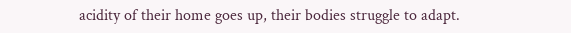acidity of their home goes up, their bodies struggle to adapt.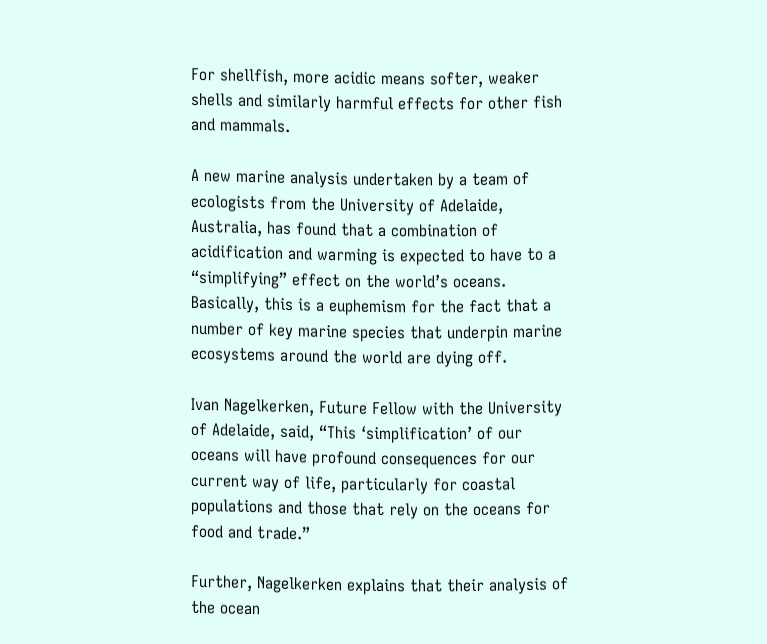For shellfish, more acidic means softer, weaker shells and similarly harmful effects for other fish and mammals.

A new marine analysis undertaken by a team of ecologists from the University of Adelaide, Australia, has found that a combination of acidification and warming is expected to have to a “simplifying” effect on the world’s oceans. Basically, this is a euphemism for the fact that a number of key marine species that underpin marine ecosystems around the world are dying off.

Ivan Nagelkerken, Future Fellow with the University of Adelaide, said, “This ‘simplification’ of our oceans will have profound consequences for our current way of life, particularly for coastal populations and those that rely on the oceans for food and trade.”

Further, Nagelkerken explains that their analysis of the ocean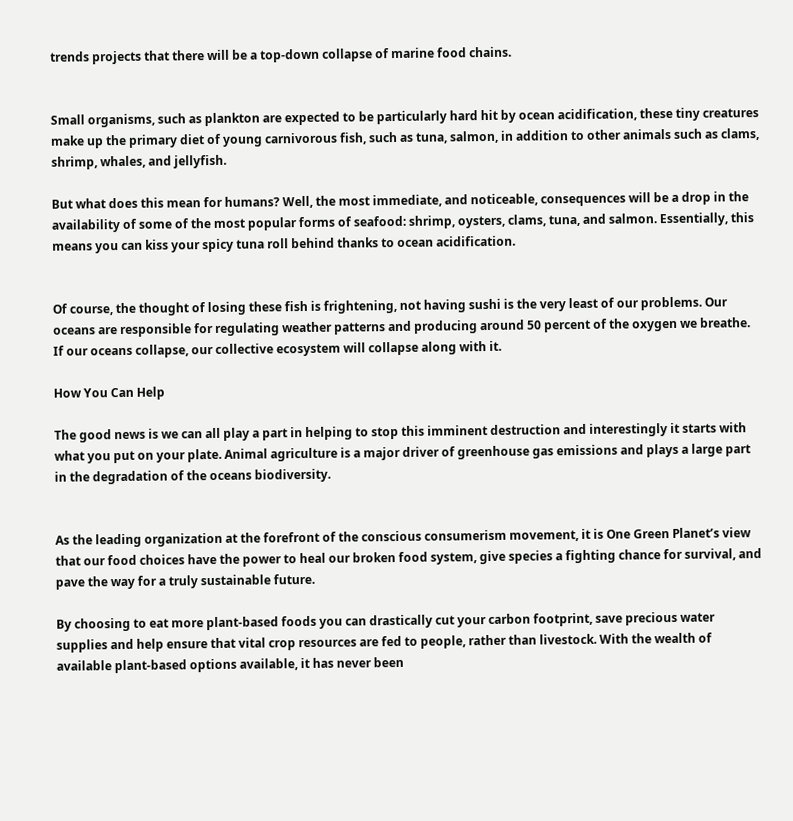trends projects that there will be a top-down collapse of marine food chains.


Small organisms, such as plankton are expected to be particularly hard hit by ocean acidification, these tiny creatures make up the primary diet of young carnivorous fish, such as tuna, salmon, in addition to other animals such as clams, shrimp, whales, and jellyfish.

But what does this mean for humans? Well, the most immediate, and noticeable, consequences will be a drop in the availability of some of the most popular forms of seafood: shrimp, oysters, clams, tuna, and salmon. Essentially, this means you can kiss your spicy tuna roll behind thanks to ocean acidification.


Of course, the thought of losing these fish is frightening, not having sushi is the very least of our problems. Our oceans are responsible for regulating weather patterns and producing around 50 percent of the oxygen we breathe. If our oceans collapse, our collective ecosystem will collapse along with it.

How You Can Help

The good news is we can all play a part in helping to stop this imminent destruction and interestingly it starts with what you put on your plate. Animal agriculture is a major driver of greenhouse gas emissions and plays a large part in the degradation of the oceans biodiversity.


As the leading organization at the forefront of the conscious consumerism movement, it is One Green Planet’s view that our food choices have the power to heal our broken food system, give species a fighting chance for survival, and pave the way for a truly sustainable future.

By choosing to eat more plant-based foods you can drastically cut your carbon footprint, save precious water supplies and help ensure that vital crop resources are fed to people, rather than livestock. With the wealth of available plant-based options available, it has never been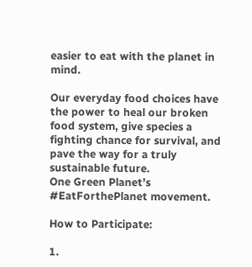easier to eat with the planet in mind.

Our everyday food choices have the power to heal our broken food system, give species a fighting chance for survival, and pave the way for a truly sustainable future.
One Green Planet’s #EatForthePlanet movement.

How to Participate:

1.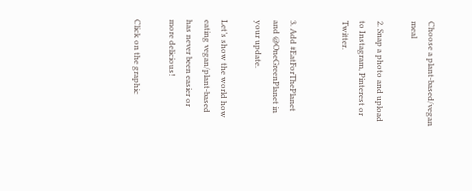Choose a plant-based/vegan meal

2. Snap a photo and upload to Instagram, Pinterest or Twitter.


3. Add #EatForThePlanet and @OneGreenPlanet in your update.

Let’s show the world how eating vegan/plant-based has never been easier or more delicious!

Click on the graphic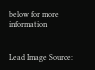below for more information


Lead Image Source: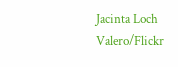Jacinta Loch Valero/Flickr